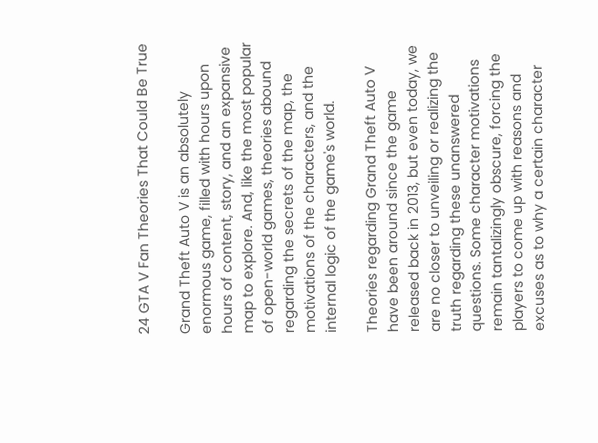24 GTA V Fan Theories That Could Be True

Grand Theft Auto V is an absolutely enormous game, filled with hours upon hours of content, story, and an expansive map to explore. And, like the most popular of open-world games, theories abound regarding the secrets of the map, the motivations of the characters, and the internal logic of the game's world.

Theories regarding Grand Theft Auto V have been around since the game released back in 2013, but even today, we are no closer to unveiling or realizing the truth regarding these unanswered questions. Some character motivations remain tantalizingly obscure, forcing the players to come up with reasons and excuses as to why a certain character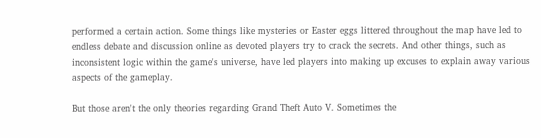performed a certain action. Some things like mysteries or Easter eggs littered throughout the map have led to endless debate and discussion online as devoted players try to crack the secrets. And other things, such as inconsistent logic within the game's universe, have led players into making up excuses to explain away various aspects of the gameplay.

But those aren't the only theories regarding Grand Theft Auto V. Sometimes the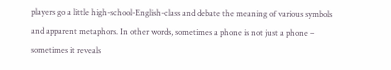players go a little high-school-English-class and debate the meaning of various symbols and apparent metaphors. In other words, sometimes a phone is not just a phone – sometimes it reveals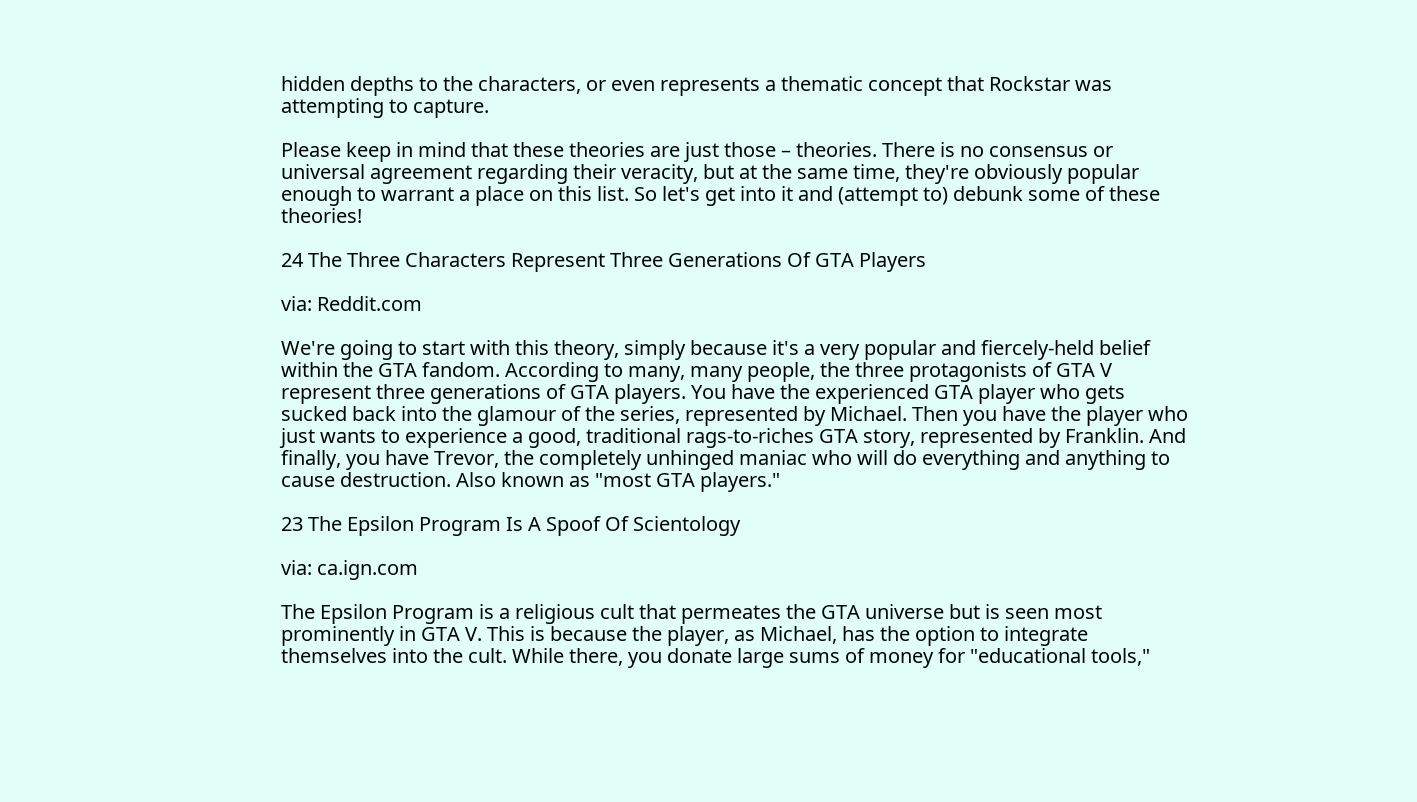hidden depths to the characters, or even represents a thematic concept that Rockstar was attempting to capture.

Please keep in mind that these theories are just those – theories. There is no consensus or universal agreement regarding their veracity, but at the same time, they're obviously popular enough to warrant a place on this list. So let's get into it and (attempt to) debunk some of these theories!

24 The Three Characters Represent Three Generations Of GTA Players

via: Reddit.com

We're going to start with this theory, simply because it's a very popular and fiercely-held belief within the GTA fandom. According to many, many people, the three protagonists of GTA V represent three generations of GTA players. You have the experienced GTA player who gets sucked back into the glamour of the series, represented by Michael. Then you have the player who just wants to experience a good, traditional rags-to-riches GTA story, represented by Franklin. And finally, you have Trevor, the completely unhinged maniac who will do everything and anything to cause destruction. Also known as "most GTA players."

23 The Epsilon Program Is A Spoof Of Scientology

via: ca.ign.com

The Epsilon Program is a religious cult that permeates the GTA universe but is seen most prominently in GTA V. This is because the player, as Michael, has the option to integrate themselves into the cult. While there, you donate large sums of money for "educational tools,"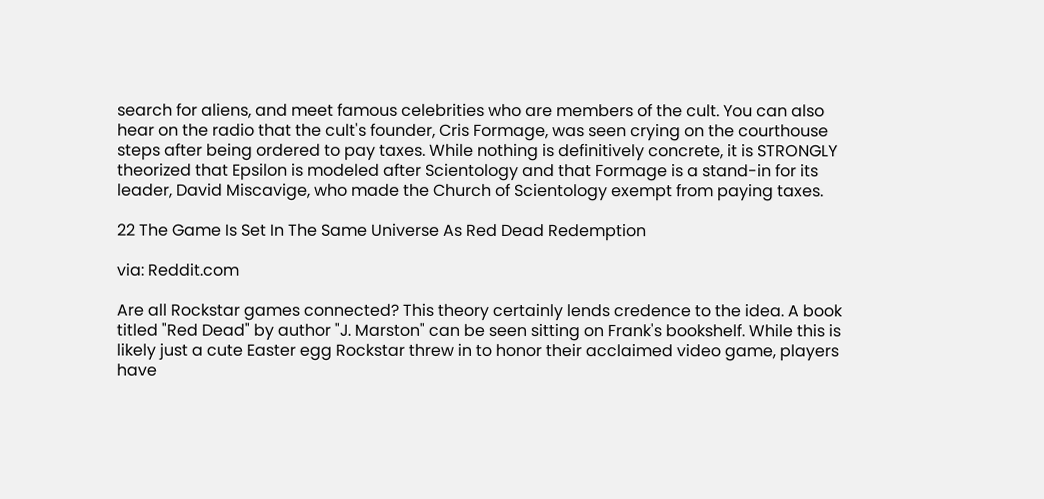search for aliens, and meet famous celebrities who are members of the cult. You can also hear on the radio that the cult's founder, Cris Formage, was seen crying on the courthouse steps after being ordered to pay taxes. While nothing is definitively concrete, it is STRONGLY theorized that Epsilon is modeled after Scientology and that Formage is a stand-in for its leader, David Miscavige, who made the Church of Scientology exempt from paying taxes.

22 The Game Is Set In The Same Universe As Red Dead Redemption

via: Reddit.com

Are all Rockstar games connected? This theory certainly lends credence to the idea. A book titled "Red Dead" by author "J. Marston" can be seen sitting on Frank's bookshelf. While this is likely just a cute Easter egg Rockstar threw in to honor their acclaimed video game, players have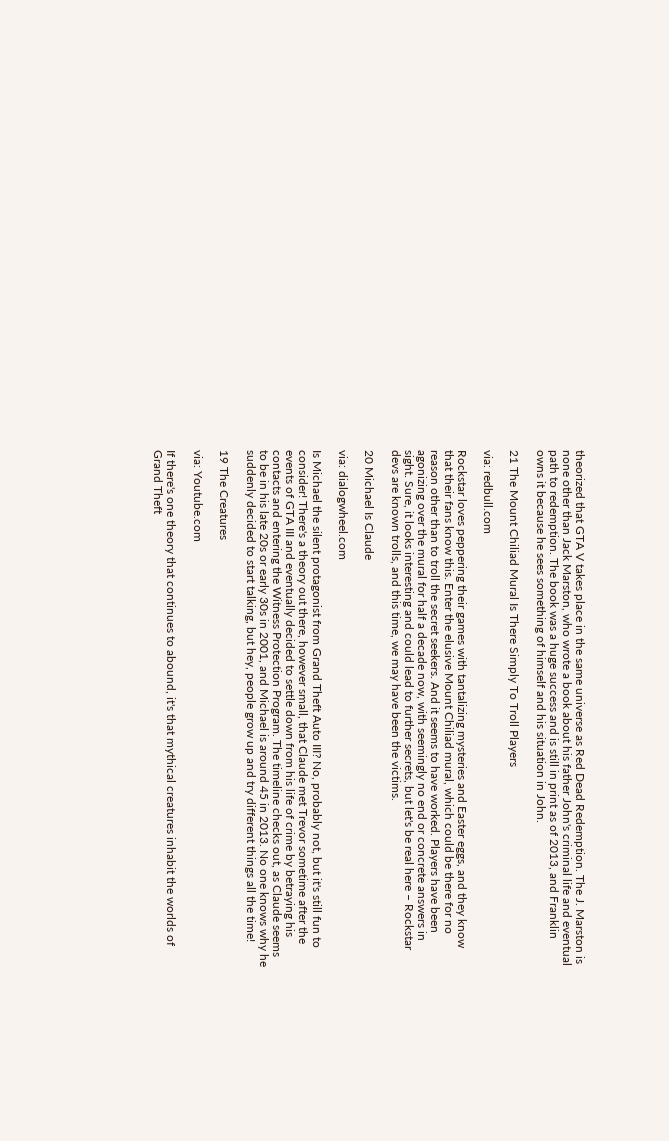theorized that GTA V takes place in the same universe as Red Dead Redemption. The J. Marston is none other than Jack Marston, who wrote a book about his father John's criminal life and eventual path to redemption. The book was a huge success and is still in print as of 2013, and Franklin owns it because he sees something of himself and his situation in John.

21 The Mount Chiliad Mural Is There Simply To Troll Players

via: redbull.com

Rockstar loves peppering their games with tantalizing mysteries and Easter eggs, and they know that their fans know this. Enter the elusive Mount Chiliad mural, which could be there for no reason other than to troll the secret seekers. And it seems to have worked. Players have been agonizing over the mural for half a decade now, with seemingly no end or concrete answers in sight. Sure, it looks interesting and could lead to further secrets, but let's be real here – Rockstar devs are known trolls, and this time, we may have been the victims.

20 Michael Is Claude

via: dialogwheel.com

Is Michael the silent protagonist from Grand Theft Auto III? No, probably not, but it's still fun to consider! There's a theory out there, however small, that Claude met Trevor sometime after the events of GTA III and eventually decided to settle down from his life of crime by betraying his contacts and entering the Witness Protection Program. The timeline checks out, as Claude seems to be in his late 20s or early 30s in 2001, and Michael is around 45 in 2013. No one knows why he suddenly decided to start talking, but hey, people grow up and try different things all the time!

19 The Creatures

via: Youtube.com

If there's one theory that continues to abound, it's that mythical creatures inhabit the worlds of Grand Theft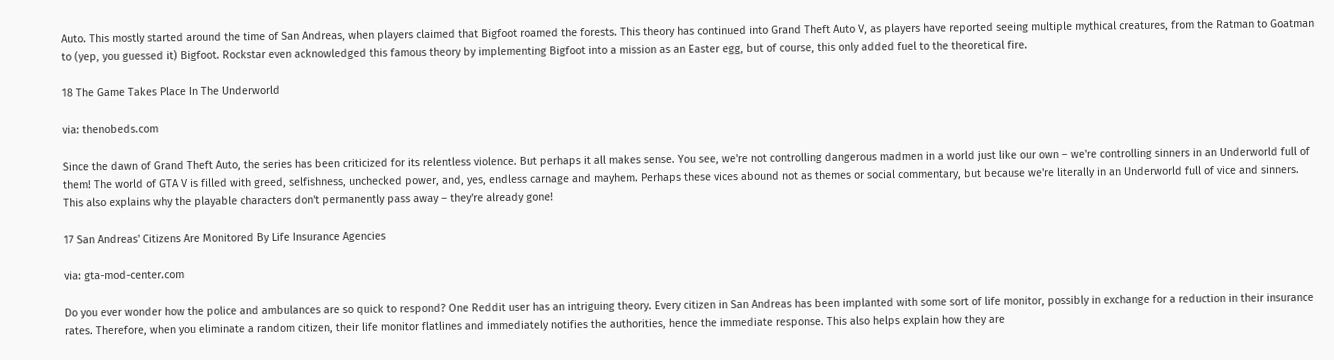Auto. This mostly started around the time of San Andreas, when players claimed that Bigfoot roamed the forests. This theory has continued into Grand Theft Auto V, as players have reported seeing multiple mythical creatures, from the Ratman to Goatman to (yep, you guessed it) Bigfoot. Rockstar even acknowledged this famous theory by implementing Bigfoot into a mission as an Easter egg, but of course, this only added fuel to the theoretical fire.

18 The Game Takes Place In The Underworld

via: thenobeds.com

Since the dawn of Grand Theft Auto, the series has been criticized for its relentless violence. But perhaps it all makes sense. You see, we're not controlling dangerous madmen in a world just like our own – we're controlling sinners in an Underworld full of them! The world of GTA V is filled with greed, selfishness, unchecked power, and, yes, endless carnage and mayhem. Perhaps these vices abound not as themes or social commentary, but because we're literally in an Underworld full of vice and sinners. This also explains why the playable characters don't permanently pass away – they're already gone!

17 San Andreas' Citizens Are Monitored By Life Insurance Agencies

via: gta-mod-center.com

Do you ever wonder how the police and ambulances are so quick to respond? One Reddit user has an intriguing theory. Every citizen in San Andreas has been implanted with some sort of life monitor, possibly in exchange for a reduction in their insurance rates. Therefore, when you eliminate a random citizen, their life monitor flatlines and immediately notifies the authorities, hence the immediate response. This also helps explain how they are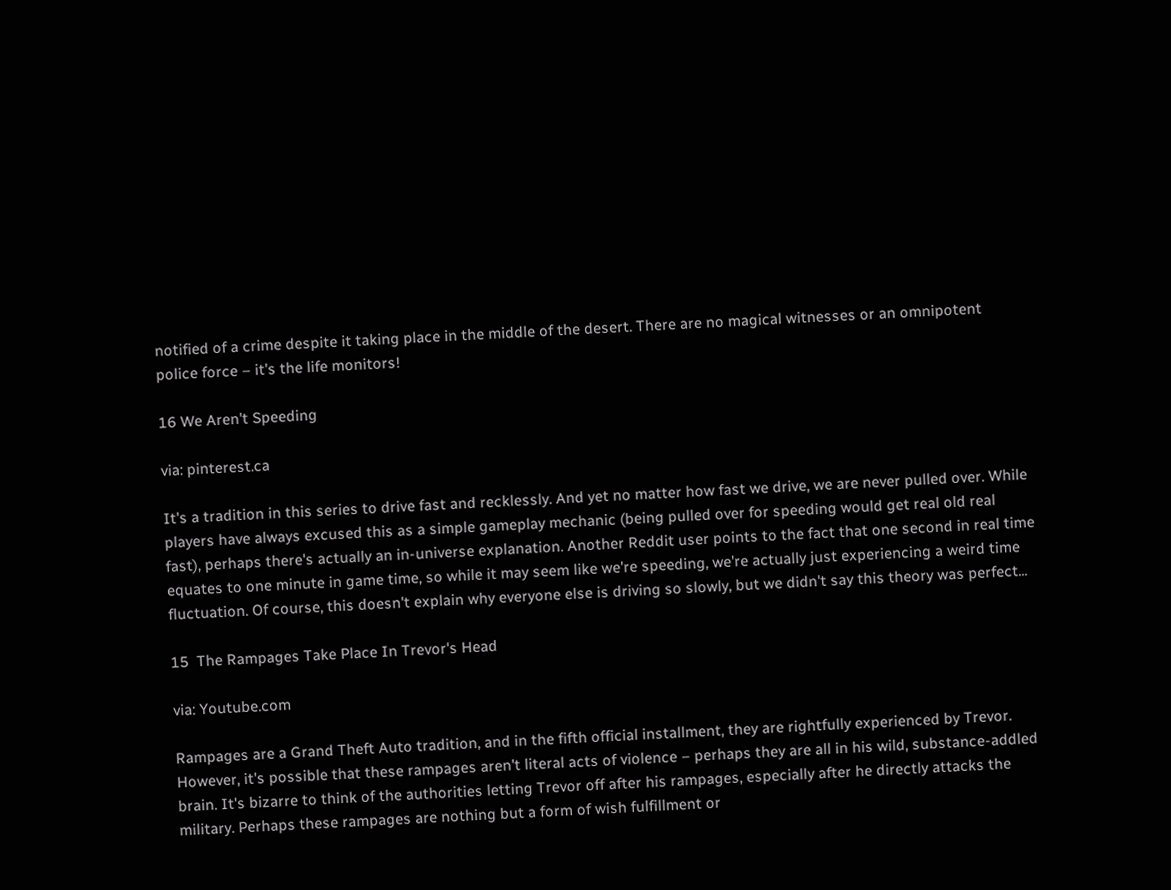notified of a crime despite it taking place in the middle of the desert. There are no magical witnesses or an omnipotent police force – it's the life monitors!

16 We Aren't Speeding

via: pinterest.ca

It's a tradition in this series to drive fast and recklessly. And yet no matter how fast we drive, we are never pulled over. While players have always excused this as a simple gameplay mechanic (being pulled over for speeding would get real old real fast), perhaps there's actually an in-universe explanation. Another Reddit user points to the fact that one second in real time equates to one minute in game time, so while it may seem like we're speeding, we're actually just experiencing a weird time fluctuation. Of course, this doesn't explain why everyone else is driving so slowly, but we didn't say this theory was perfect...

15  The Rampages Take Place In Trevor's Head

via: Youtube.com

Rampages are a Grand Theft Auto tradition, and in the fifth official installment, they are rightfully experienced by Trevor. However, it's possible that these rampages aren't literal acts of violence – perhaps they are all in his wild, substance-addled brain. It's bizarre to think of the authorities letting Trevor off after his rampages, especially after he directly attacks the military. Perhaps these rampages are nothing but a form of wish fulfillment or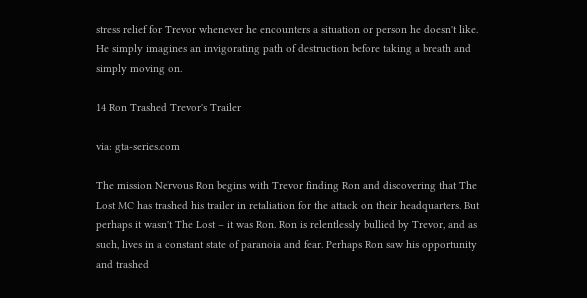stress relief for Trevor whenever he encounters a situation or person he doesn't like. He simply imagines an invigorating path of destruction before taking a breath and simply moving on.

14 Ron Trashed Trevor's Trailer

via: gta-series.com

The mission Nervous Ron begins with Trevor finding Ron and discovering that The Lost MC has trashed his trailer in retaliation for the attack on their headquarters. But perhaps it wasn't The Lost – it was Ron. Ron is relentlessly bullied by Trevor, and as such, lives in a constant state of paranoia and fear. Perhaps Ron saw his opportunity and trashed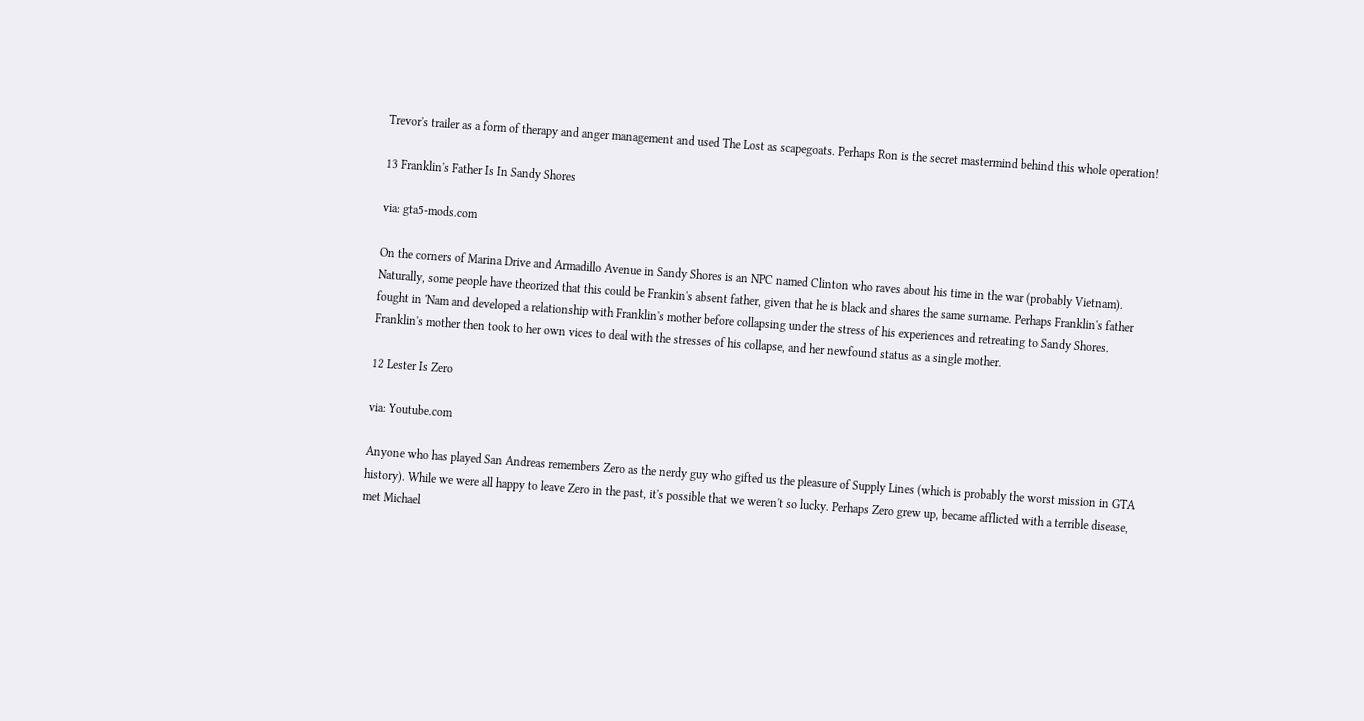Trevor's trailer as a form of therapy and anger management and used The Lost as scapegoats. Perhaps Ron is the secret mastermind behind this whole operation!

13 Franklin's Father Is In Sandy Shores

via: gta5-mods.com

On the corners of Marina Drive and Armadillo Avenue in Sandy Shores is an NPC named Clinton who raves about his time in the war (probably Vietnam). Naturally, some people have theorized that this could be Frankin's absent father, given that he is black and shares the same surname. Perhaps Franklin's father fought in 'Nam and developed a relationship with Franklin's mother before collapsing under the stress of his experiences and retreating to Sandy Shores. Franklin's mother then took to her own vices to deal with the stresses of his collapse, and her newfound status as a single mother.

12 Lester Is Zero

via: Youtube.com

Anyone who has played San Andreas remembers Zero as the nerdy guy who gifted us the pleasure of Supply Lines (which is probably the worst mission in GTA history). While we were all happy to leave Zero in the past, it's possible that we weren't so lucky. Perhaps Zero grew up, became afflicted with a terrible disease, met Michael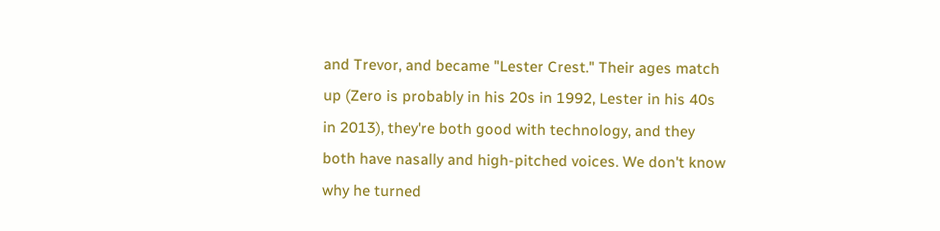and Trevor, and became "Lester Crest." Their ages match up (Zero is probably in his 20s in 1992, Lester in his 40s in 2013), they're both good with technology, and they both have nasally and high-pitched voices. We don't know why he turned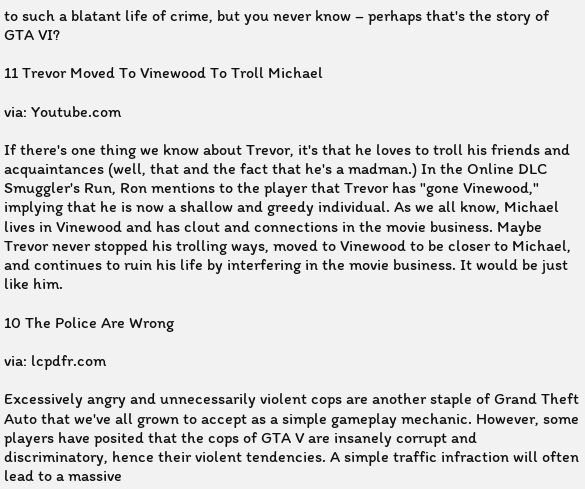to such a blatant life of crime, but you never know – perhaps that's the story of GTA VI?

11 Trevor Moved To Vinewood To Troll Michael

via: Youtube.com

If there's one thing we know about Trevor, it's that he loves to troll his friends and acquaintances (well, that and the fact that he's a madman.) In the Online DLC Smuggler's Run, Ron mentions to the player that Trevor has "gone Vinewood," implying that he is now a shallow and greedy individual. As we all know, Michael lives in Vinewood and has clout and connections in the movie business. Maybe Trevor never stopped his trolling ways, moved to Vinewood to be closer to Michael, and continues to ruin his life by interfering in the movie business. It would be just like him.

10 The Police Are Wrong

via: lcpdfr.com

Excessively angry and unnecessarily violent cops are another staple of Grand Theft Auto that we've all grown to accept as a simple gameplay mechanic. However, some players have posited that the cops of GTA V are insanely corrupt and discriminatory, hence their violent tendencies. A simple traffic infraction will often lead to a massive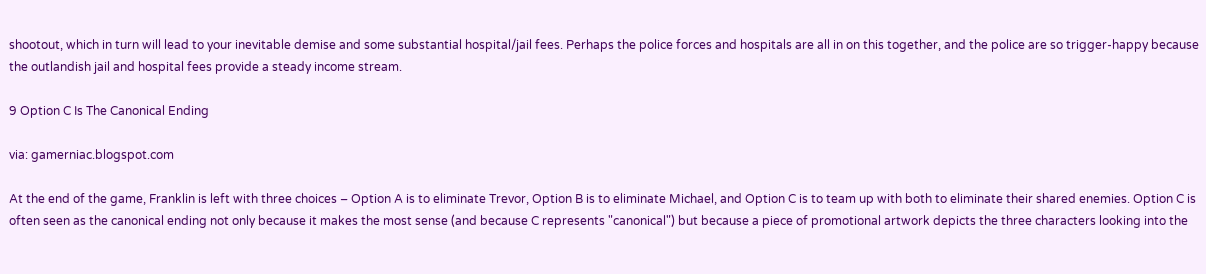shootout, which in turn will lead to your inevitable demise and some substantial hospital/jail fees. Perhaps the police forces and hospitals are all in on this together, and the police are so trigger-happy because the outlandish jail and hospital fees provide a steady income stream.

9 Option C Is The Canonical Ending

via: gamerniac.blogspot.com

At the end of the game, Franklin is left with three choices – Option A is to eliminate Trevor, Option B is to eliminate Michael, and Option C is to team up with both to eliminate their shared enemies. Option C is often seen as the canonical ending not only because it makes the most sense (and because C represents "canonical") but because a piece of promotional artwork depicts the three characters looking into the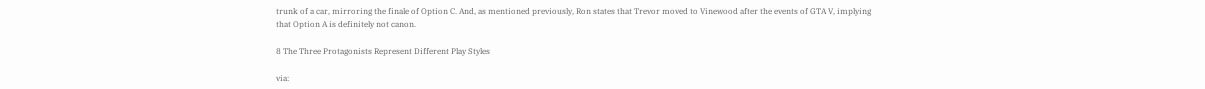trunk of a car, mirroring the finale of Option C. And, as mentioned previously, Ron states that Trevor moved to Vinewood after the events of GTA V, implying that Option A is definitely not canon.

8 The Three Protagonists Represent Different Play Styles

via: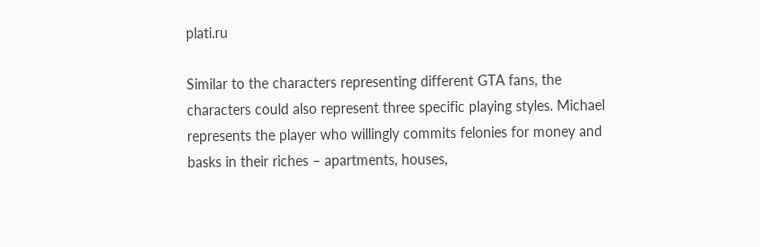plati.ru

Similar to the characters representing different GTA fans, the characters could also represent three specific playing styles. Michael represents the player who willingly commits felonies for money and basks in their riches – apartments, houses,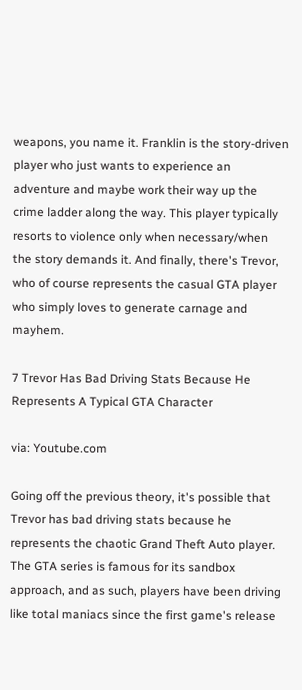weapons, you name it. Franklin is the story-driven player who just wants to experience an adventure and maybe work their way up the crime ladder along the way. This player typically resorts to violence only when necessary/when the story demands it. And finally, there's Trevor, who of course represents the casual GTA player who simply loves to generate carnage and mayhem.

7 Trevor Has Bad Driving Stats Because He Represents A Typical GTA Character

via: Youtube.com

Going off the previous theory, it's possible that Trevor has bad driving stats because he represents the chaotic Grand Theft Auto player. The GTA series is famous for its sandbox approach, and as such, players have been driving like total maniacs since the first game's release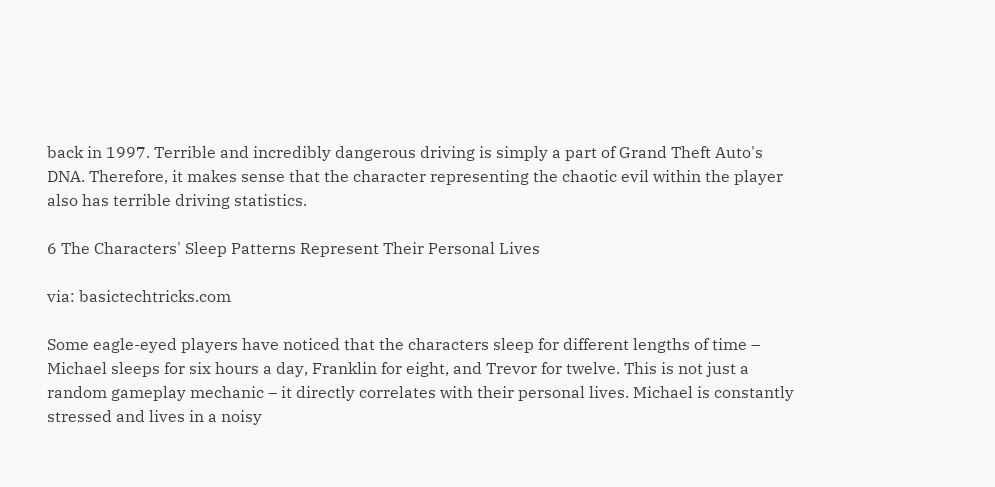back in 1997. Terrible and incredibly dangerous driving is simply a part of Grand Theft Auto's DNA. Therefore, it makes sense that the character representing the chaotic evil within the player also has terrible driving statistics.

6 The Characters' Sleep Patterns Represent Their Personal Lives

via: basictechtricks.com

Some eagle-eyed players have noticed that the characters sleep for different lengths of time – Michael sleeps for six hours a day, Franklin for eight, and Trevor for twelve. This is not just a random gameplay mechanic – it directly correlates with their personal lives. Michael is constantly stressed and lives in a noisy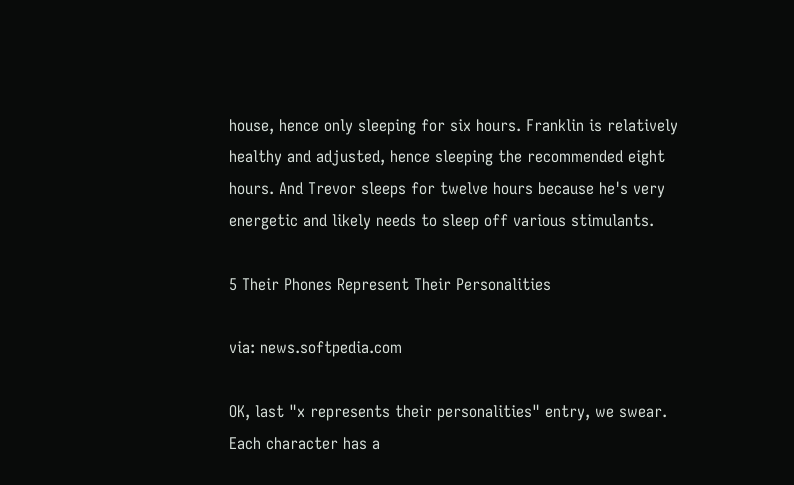house, hence only sleeping for six hours. Franklin is relatively healthy and adjusted, hence sleeping the recommended eight hours. And Trevor sleeps for twelve hours because he's very energetic and likely needs to sleep off various stimulants.

5 Their Phones Represent Their Personalities

via: news.softpedia.com

OK, last "x represents their personalities" entry, we swear. Each character has a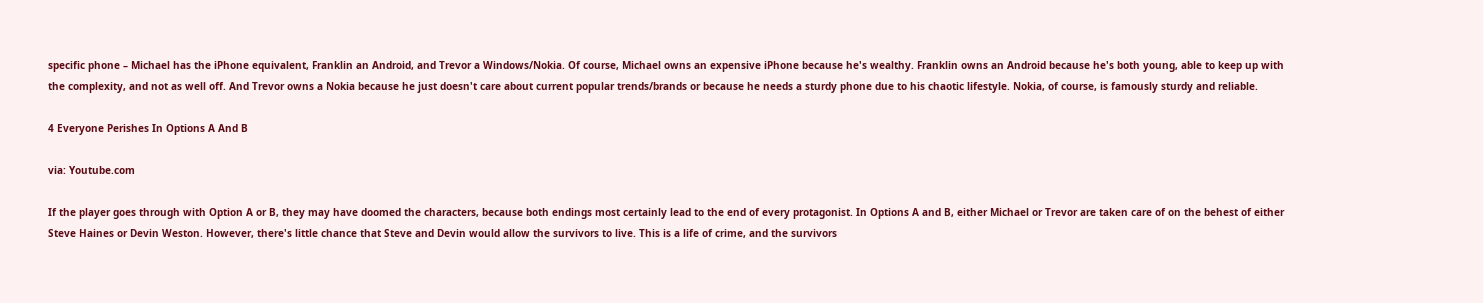specific phone – Michael has the iPhone equivalent, Franklin an Android, and Trevor a Windows/Nokia. Of course, Michael owns an expensive iPhone because he's wealthy. Franklin owns an Android because he's both young, able to keep up with the complexity, and not as well off. And Trevor owns a Nokia because he just doesn't care about current popular trends/brands or because he needs a sturdy phone due to his chaotic lifestyle. Nokia, of course, is famously sturdy and reliable.

4 Everyone Perishes In Options A And B

via: Youtube.com

If the player goes through with Option A or B, they may have doomed the characters, because both endings most certainly lead to the end of every protagonist. In Options A and B, either Michael or Trevor are taken care of on the behest of either Steve Haines or Devin Weston. However, there's little chance that Steve and Devin would allow the survivors to live. This is a life of crime, and the survivors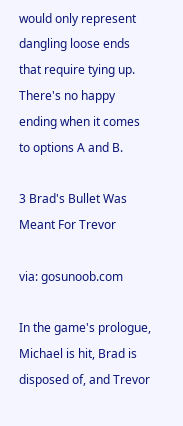would only represent dangling loose ends that require tying up. There's no happy ending when it comes to options A and B.

3 Brad's Bullet Was Meant For Trevor

via: gosunoob.com

In the game's prologue, Michael is hit, Brad is disposed of, and Trevor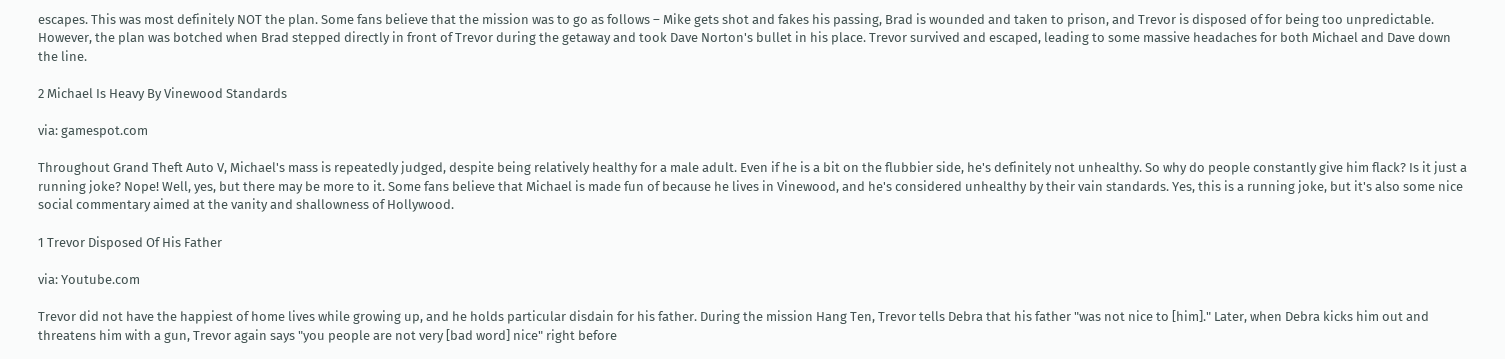escapes. This was most definitely NOT the plan. Some fans believe that the mission was to go as follows – Mike gets shot and fakes his passing, Brad is wounded and taken to prison, and Trevor is disposed of for being too unpredictable. However, the plan was botched when Brad stepped directly in front of Trevor during the getaway and took Dave Norton's bullet in his place. Trevor survived and escaped, leading to some massive headaches for both Michael and Dave down the line.

2 Michael Is Heavy By Vinewood Standards

via: gamespot.com

Throughout Grand Theft Auto V, Michael's mass is repeatedly judged, despite being relatively healthy for a male adult. Even if he is a bit on the flubbier side, he's definitely not unhealthy. So why do people constantly give him flack? Is it just a running joke? Nope! Well, yes, but there may be more to it. Some fans believe that Michael is made fun of because he lives in Vinewood, and he's considered unhealthy by their vain standards. Yes, this is a running joke, but it's also some nice social commentary aimed at the vanity and shallowness of Hollywood.

1 Trevor Disposed Of His Father

via: Youtube.com

Trevor did not have the happiest of home lives while growing up, and he holds particular disdain for his father. During the mission Hang Ten, Trevor tells Debra that his father "was not nice to [him]." Later, when Debra kicks him out and threatens him with a gun, Trevor again says "you people are not very [bad word] nice" right before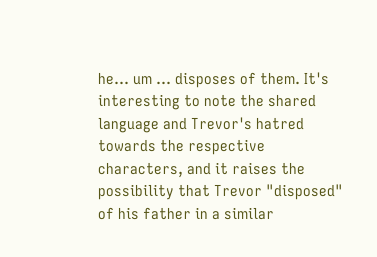he... um ... disposes of them. It's interesting to note the shared language and Trevor's hatred towards the respective characters, and it raises the possibility that Trevor "disposed" of his father in a similar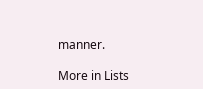manner.

More in Lists